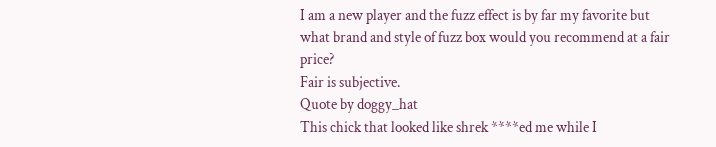I am a new player and the fuzz effect is by far my favorite but what brand and style of fuzz box would you recommend at a fair price?
Fair is subjective.
Quote by doggy_hat
This chick that looked like shrek ****ed me while I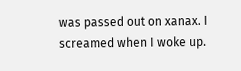was passed out on xanax. I screamed when I woke up.